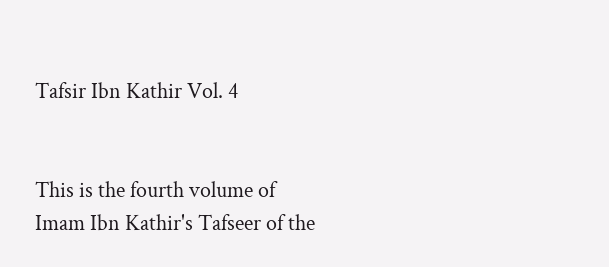Tafsir Ibn Kathir Vol. 4


This is the fourth volume of Imam Ibn Kathir's Tafseer of the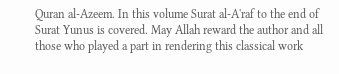Quran al-Azeem. In this volume Surat al-A'raf to the end of Surat Yunus is covered. May Allah reward the author and all those who played a part in rendering this classical work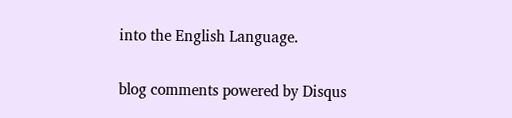into the English Language.

blog comments powered by Disqus